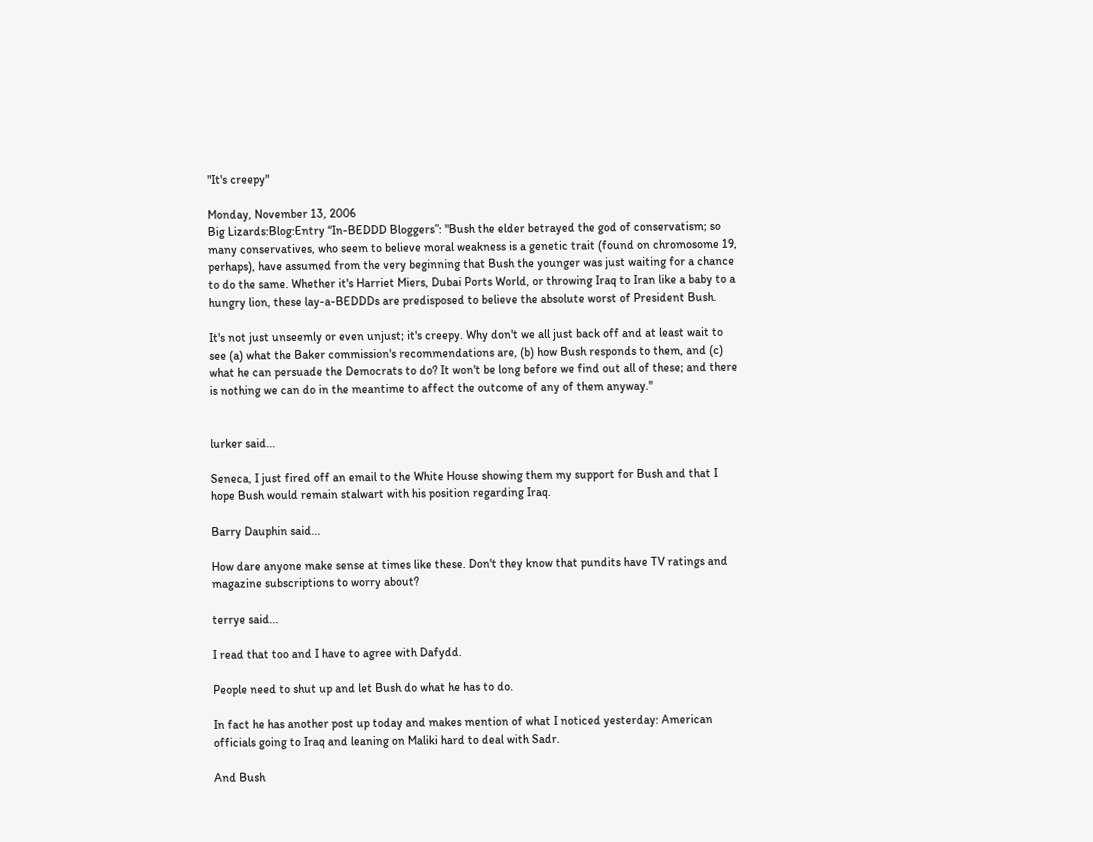"It's creepy"

Monday, November 13, 2006
Big Lizards:Blog:Entry “In-BEDDD Bloggers”: "Bush the elder betrayed the god of conservatism; so many conservatives, who seem to believe moral weakness is a genetic trait (found on chromosome 19, perhaps), have assumed from the very beginning that Bush the younger was just waiting for a chance to do the same. Whether it's Harriet Miers, Dubai Ports World, or throwing Iraq to Iran like a baby to a hungry lion, these lay-a-BEDDDs are predisposed to believe the absolute worst of President Bush.

It's not just unseemly or even unjust; it's creepy. Why don't we all just back off and at least wait to see (a) what the Baker commission's recommendations are, (b) how Bush responds to them, and (c) what he can persuade the Democrats to do? It won't be long before we find out all of these; and there is nothing we can do in the meantime to affect the outcome of any of them anyway."


lurker said...

Seneca, I just fired off an email to the White House showing them my support for Bush and that I hope Bush would remain stalwart with his position regarding Iraq.

Barry Dauphin said...

How dare anyone make sense at times like these. Don't they know that pundits have TV ratings and magazine subscriptions to worry about?

terrye said...

I read that too and I have to agree with Dafydd.

People need to shut up and let Bush do what he has to do.

In fact he has another post up today and makes mention of what I noticed yesterday: American officials going to Iraq and leaning on Maliki hard to deal with Sadr.

And Bush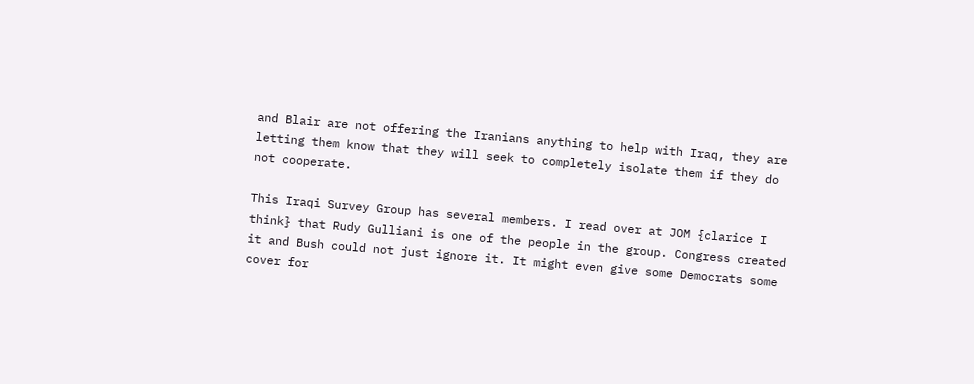and Blair are not offering the Iranians anything to help with Iraq, they are letting them know that they will seek to completely isolate them if they do not cooperate.

This Iraqi Survey Group has several members. I read over at JOM {clarice I think} that Rudy Gulliani is one of the people in the group. Congress created it and Bush could not just ignore it. It might even give some Democrats some cover for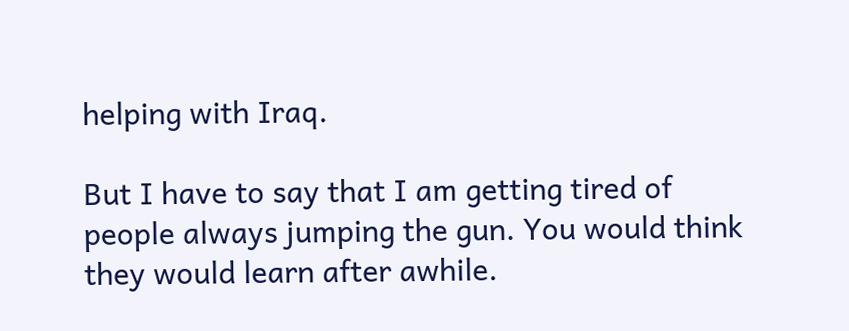helping with Iraq.

But I have to say that I am getting tired of people always jumping the gun. You would think they would learn after awhile.